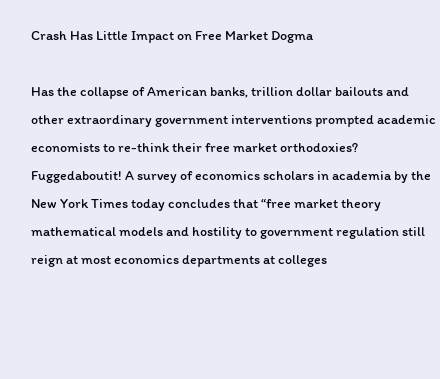Crash Has Little Impact on Free Market Dogma

Has the collapse of American banks, trillion dollar bailouts and other extraordinary government interventions prompted academic economists to re-think their free market orthodoxies? Fuggedaboutit! A survey of economics scholars in academia by the New York Times today concludes that “free market theory mathematical models and hostility to government regulation still reign at most economics departments at colleges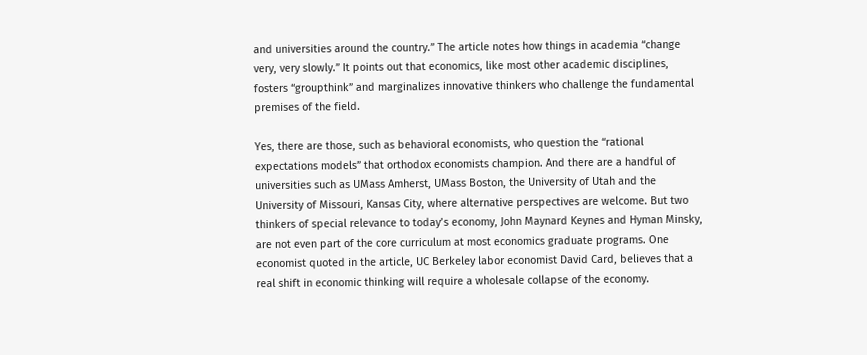and universities around the country.” The article notes how things in academia “change very, very slowly.” It points out that economics, like most other academic disciplines, fosters “groupthink” and marginalizes innovative thinkers who challenge the fundamental premises of the field.

Yes, there are those, such as behavioral economists, who question the “rational expectations models” that orthodox economists champion. And there are a handful of universities such as UMass Amherst, UMass Boston, the University of Utah and the University of Missouri, Kansas City, where alternative perspectives are welcome. But two thinkers of special relevance to today’s economy, John Maynard Keynes and Hyman Minsky, are not even part of the core curriculum at most economics graduate programs. One economist quoted in the article, UC Berkeley labor economist David Card, believes that a real shift in economic thinking will require a wholesale collapse of the economy.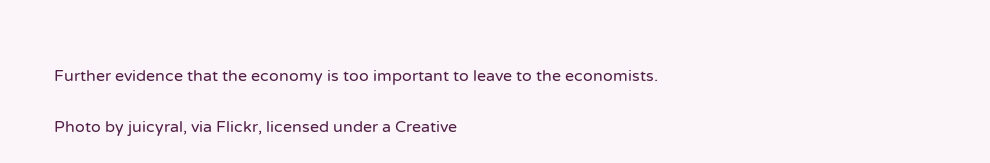Further evidence that the economy is too important to leave to the economists.

Photo by juicyral, via Flickr, licensed under a Creative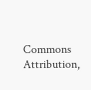Commons Attribution,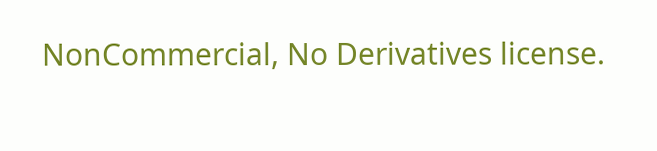NonCommercial, No Derivatives license.